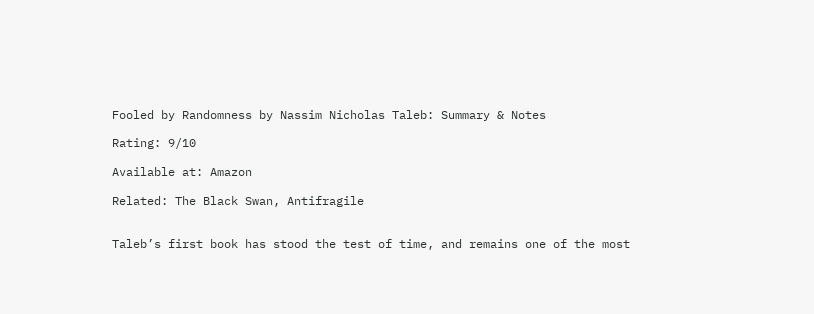Fooled by Randomness by Nassim Nicholas Taleb: Summary & Notes

Rating: 9/10

Available at: Amazon

Related: The Black Swan, Antifragile


Taleb’s first book has stood the test of time, and remains one of the most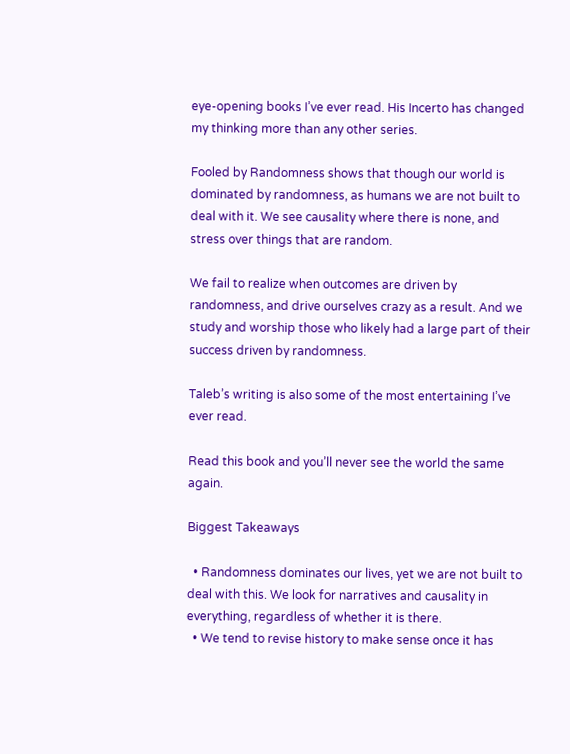eye-opening books I’ve ever read. His Incerto has changed my thinking more than any other series.

Fooled by Randomness shows that though our world is dominated by randomness, as humans we are not built to deal with it. We see causality where there is none, and stress over things that are random.

We fail to realize when outcomes are driven by randomness, and drive ourselves crazy as a result. And we study and worship those who likely had a large part of their success driven by randomness.

Taleb’s writing is also some of the most entertaining I’ve ever read.

Read this book and you’ll never see the world the same again.

Biggest Takeaways

  • Randomness dominates our lives, yet we are not built to deal with this. We look for narratives and causality in everything, regardless of whether it is there.
  • We tend to revise history to make sense once it has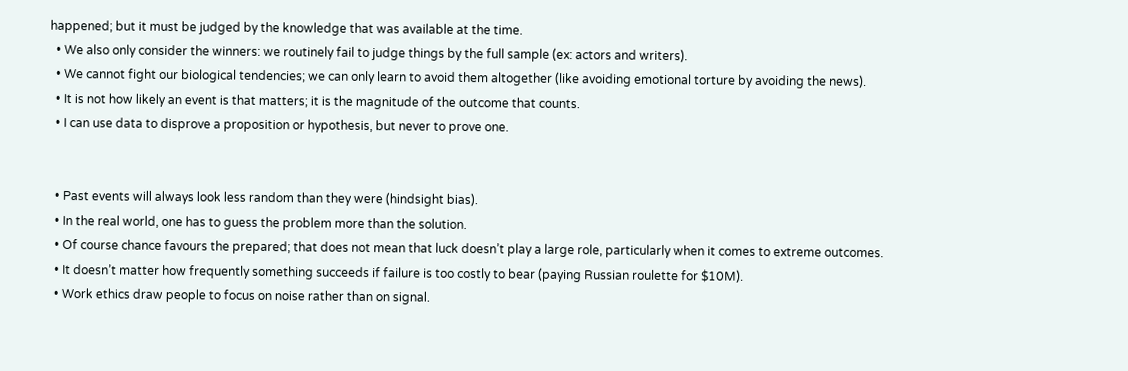happened; but it must be judged by the knowledge that was available at the time.
  • We also only consider the winners: we routinely fail to judge things by the full sample (ex: actors and writers).
  • We cannot fight our biological tendencies; we can only learn to avoid them altogether (like avoiding emotional torture by avoiding the news).
  • It is not how likely an event is that matters; it is the magnitude of the outcome that counts.
  • I can use data to disprove a proposition or hypothesis, but never to prove one.


  • Past events will always look less random than they were (hindsight bias).
  • In the real world, one has to guess the problem more than the solution.
  • Of course chance favours the prepared; that does not mean that luck doesn’t play a large role, particularly when it comes to extreme outcomes.
  • It doesn’t matter how frequently something succeeds if failure is too costly to bear (paying Russian roulette for $10M).
  • Work ethics draw people to focus on noise rather than on signal.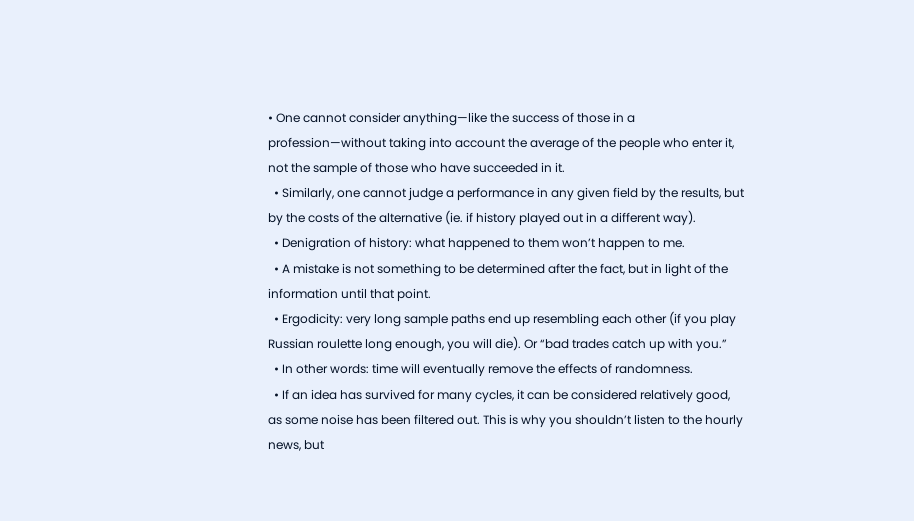• One cannot consider anything—like the success of those in a profession—without taking into account the average of the people who enter it, not the sample of those who have succeeded in it.
  • Similarly, one cannot judge a performance in any given field by the results, but by the costs of the alternative (ie. if history played out in a different way).
  • Denigration of history: what happened to them won’t happen to me.
  • A mistake is not something to be determined after the fact, but in light of the information until that point.
  • Ergodicity: very long sample paths end up resembling each other (if you play Russian roulette long enough, you will die). Or “bad trades catch up with you.”
  • In other words: time will eventually remove the effects of randomness.
  • If an idea has survived for many cycles, it can be considered relatively good, as some noise has been filtered out. This is why you shouldn’t listen to the hourly news, but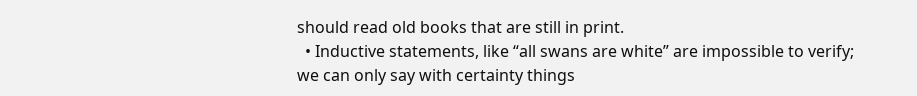should read old books that are still in print.
  • Inductive statements, like “all swans are white” are impossible to verify; we can only say with certainty things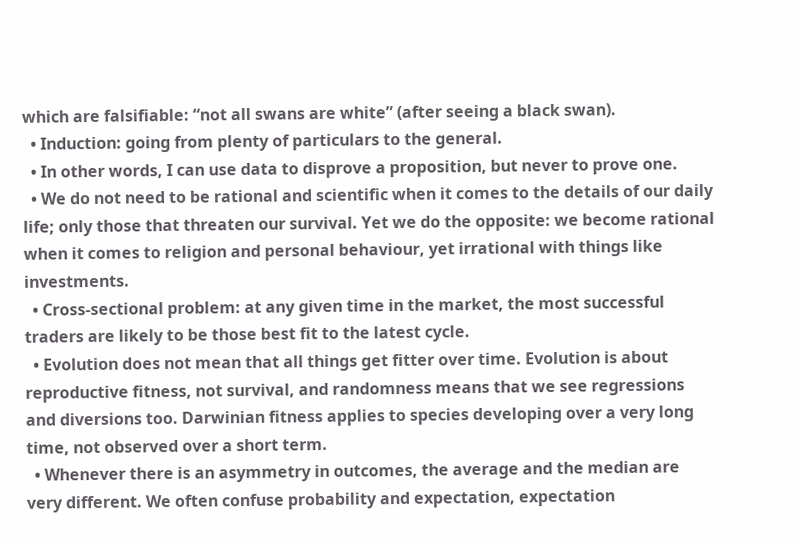which are falsifiable: “not all swans are white” (after seeing a black swan).
  • Induction: going from plenty of particulars to the general.
  • In other words, I can use data to disprove a proposition, but never to prove one.
  • We do not need to be rational and scientific when it comes to the details of our daily life; only those that threaten our survival. Yet we do the opposite: we become rational when it comes to religion and personal behaviour, yet irrational with things like investments.
  • Cross-sectional problem: at any given time in the market, the most successful traders are likely to be those best fit to the latest cycle.
  • Evolution does not mean that all things get fitter over time. Evolution is about reproductive fitness, not survival, and randomness means that we see regressions and diversions too. Darwinian fitness applies to species developing over a very long time, not observed over a short term.
  • Whenever there is an asymmetry in outcomes, the average and the median are very different. We often confuse probability and expectation, expectation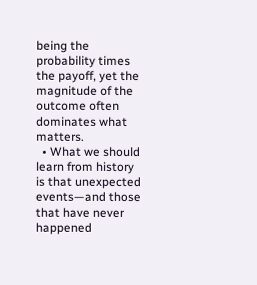being the probability times the payoff, yet the magnitude of the outcome often dominates what matters.
  • What we should learn from history is that unexpected events—and those that have never happened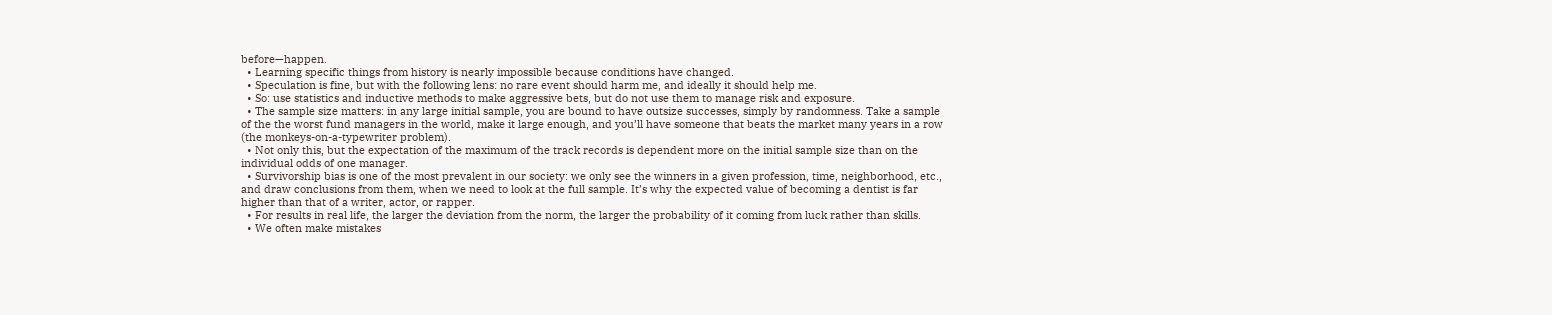before—happen.
  • Learning specific things from history is nearly impossible because conditions have changed.
  • Speculation is fine, but with the following lens: no rare event should harm me, and ideally it should help me.
  • So: use statistics and inductive methods to make aggressive bets, but do not use them to manage risk and exposure.
  • The sample size matters: in any large initial sample, you are bound to have outsize successes, simply by randomness. Take a sample of the the worst fund managers in the world, make it large enough, and you’ll have someone that beats the market many years in a row (the monkeys-on-a-typewriter problem).
  • Not only this, but the expectation of the maximum of the track records is dependent more on the initial sample size than on the individual odds of one manager.
  • Survivorship bias is one of the most prevalent in our society: we only see the winners in a given profession, time, neighborhood, etc., and draw conclusions from them, when we need to look at the full sample. It’s why the expected value of becoming a dentist is far higher than that of a writer, actor, or rapper.
  • For results in real life, the larger the deviation from the norm, the larger the probability of it coming from luck rather than skills.
  • We often make mistakes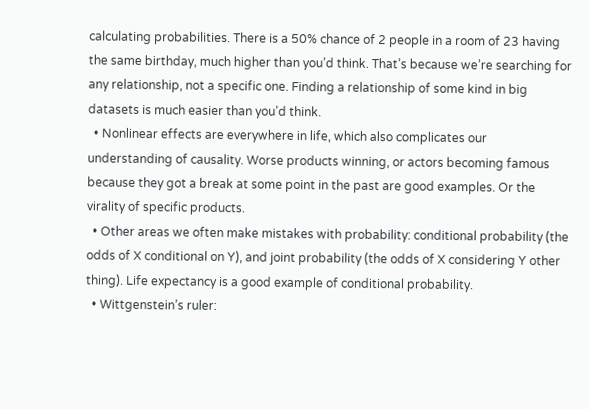calculating probabilities. There is a 50% chance of 2 people in a room of 23 having the same birthday, much higher than you’d think. That’s because we’re searching for any relationship, not a specific one. Finding a relationship of some kind in big datasets is much easier than you’d think.
  • Nonlinear effects are everywhere in life, which also complicates our understanding of causality. Worse products winning, or actors becoming famous because they got a break at some point in the past are good examples. Or the virality of specific products.
  • Other areas we often make mistakes with probability: conditional probability (the odds of X conditional on Y), and joint probability (the odds of X considering Y other thing). Life expectancy is a good example of conditional probability.
  • Wittgenstein’s ruler: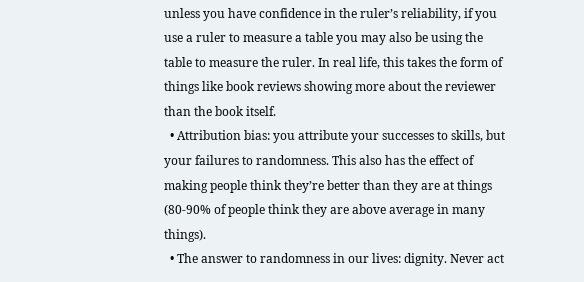unless you have confidence in the ruler’s reliability, if you use a ruler to measure a table you may also be using the table to measure the ruler. In real life, this takes the form of things like book reviews showing more about the reviewer than the book itself.
  • Attribution bias: you attribute your successes to skills, but your failures to randomness. This also has the effect of making people think they’re better than they are at things (80-90% of people think they are above average in many things).
  • The answer to randomness in our lives: dignity. Never act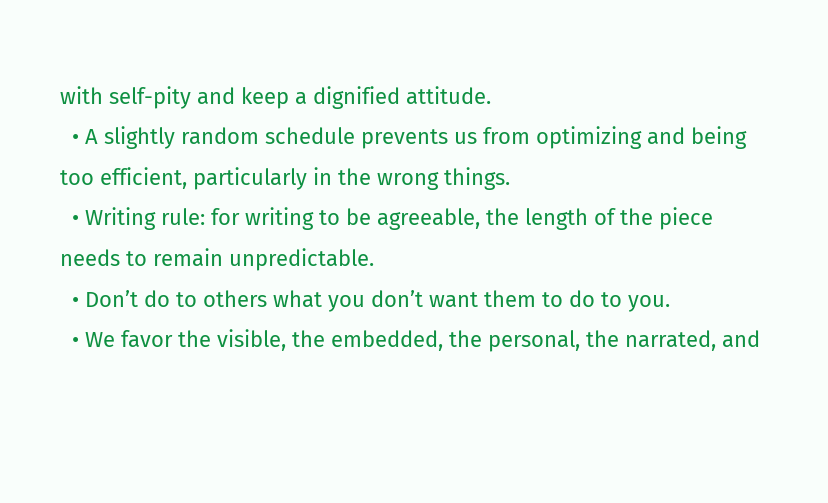with self-pity and keep a dignified attitude.
  • A slightly random schedule prevents us from optimizing and being too efficient, particularly in the wrong things.
  • Writing rule: for writing to be agreeable, the length of the piece needs to remain unpredictable.
  • Don’t do to others what you don’t want them to do to you.
  • We favor the visible, the embedded, the personal, the narrated, and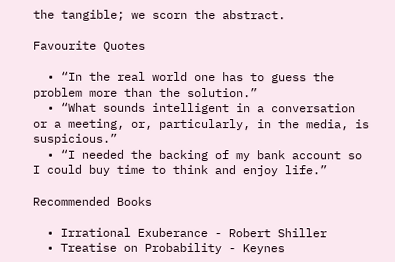the tangible; we scorn the abstract.

Favourite Quotes

  • “In the real world one has to guess the problem more than the solution.”
  • “What sounds intelligent in a conversation or a meeting, or, particularly, in the media, is suspicious.”
  • “I needed the backing of my bank account so I could buy time to think and enjoy life.”

Recommended Books

  • Irrational Exuberance - Robert Shiller
  • Treatise on Probability - Keynes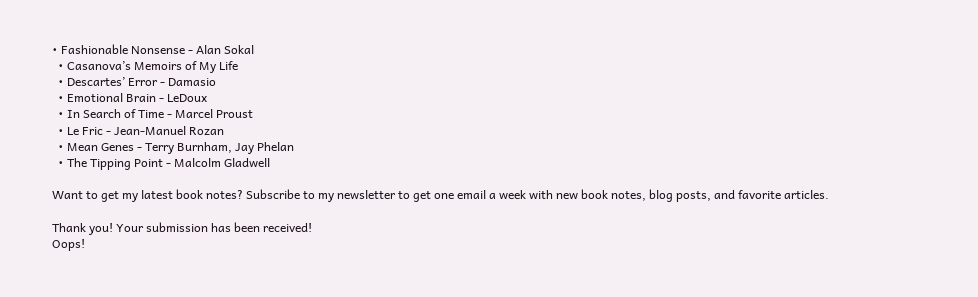• Fashionable Nonsense - Alan Sokal
  • Casanova’s Memoirs of My Life
  • Descartes’ Error - Damasio
  • Emotional Brain - LeDoux
  • In Search of Time - Marcel Proust
  • Le Fric - Jean-Manuel Rozan
  • Mean Genes - Terry Burnham, Jay Phelan
  • The Tipping Point - Malcolm Gladwell

Want to get my latest book notes? Subscribe to my newsletter to get one email a week with new book notes, blog posts, and favorite articles.

Thank you! Your submission has been received!
Oops!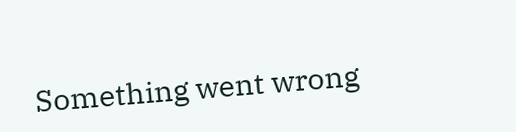Something went wrong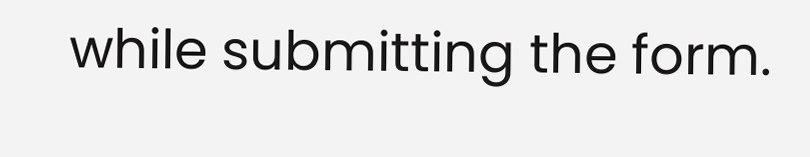while submitting the form.